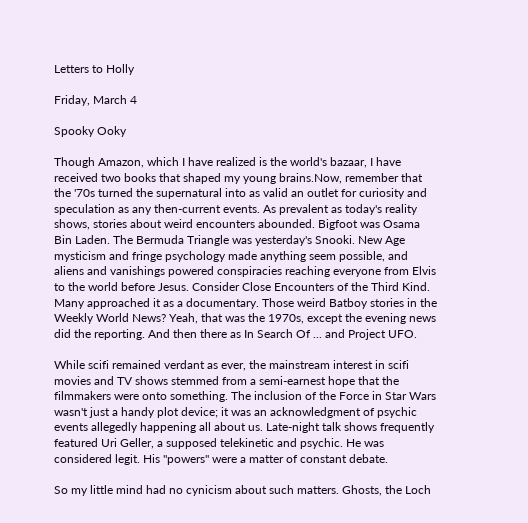Letters to Holly

Friday, March 4

Spooky Ooky

Though Amazon, which I have realized is the world's bazaar, I have received two books that shaped my young brains.Now, remember that the '70s turned the supernatural into as valid an outlet for curiosity and speculation as any then-current events. As prevalent as today's reality shows, stories about weird encounters abounded. Bigfoot was Osama Bin Laden. The Bermuda Triangle was yesterday's Snooki. New Age mysticism and fringe psychology made anything seem possible, and aliens and vanishings powered conspiracies reaching everyone from Elvis to the world before Jesus. Consider Close Encounters of the Third Kind. Many approached it as a documentary. Those weird Batboy stories in the Weekly World News? Yeah, that was the 1970s, except the evening news did the reporting. And then there as In Search Of ... and Project UFO.

While scifi remained verdant as ever, the mainstream interest in scifi movies and TV shows stemmed from a semi-earnest hope that the filmmakers were onto something. The inclusion of the Force in Star Wars wasn't just a handy plot device; it was an acknowledgment of psychic events allegedly happening all about us. Late-night talk shows frequently featured Uri Geller, a supposed telekinetic and psychic. He was considered legit. His "powers" were a matter of constant debate.

So my little mind had no cynicism about such matters. Ghosts, the Loch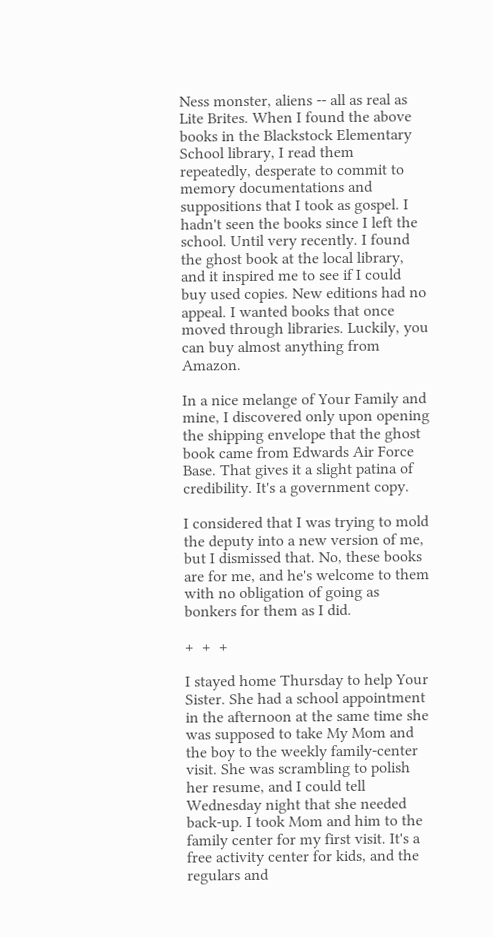Ness monster, aliens -- all as real as Lite Brites. When I found the above books in the Blackstock Elementary School library, I read them repeatedly, desperate to commit to memory documentations and suppositions that I took as gospel. I hadn't seen the books since I left the school. Until very recently. I found the ghost book at the local library, and it inspired me to see if I could buy used copies. New editions had no appeal. I wanted books that once moved through libraries. Luckily, you can buy almost anything from Amazon.

In a nice melange of Your Family and mine, I discovered only upon opening the shipping envelope that the ghost book came from Edwards Air Force Base. That gives it a slight patina of credibility. It's a government copy.

I considered that I was trying to mold the deputy into a new version of me, but I dismissed that. No, these books are for me, and he's welcome to them with no obligation of going as bonkers for them as I did.

+  +  +

I stayed home Thursday to help Your Sister. She had a school appointment in the afternoon at the same time she was supposed to take My Mom and the boy to the weekly family-center visit. She was scrambling to polish her resume, and I could tell Wednesday night that she needed back-up. I took Mom and him to the family center for my first visit. It's a free activity center for kids, and the regulars and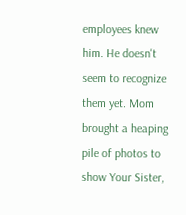employees knew him. He doesn't seem to recognize them yet. Mom brought a heaping pile of photos to show Your Sister,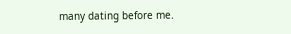many dating before me.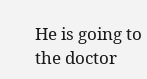He is going to the doctor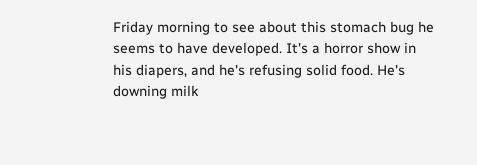Friday morning to see about this stomach bug he seems to have developed. It's a horror show in his diapers, and he's refusing solid food. He's downing milk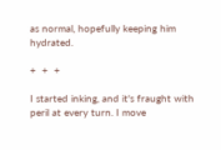as normal, hopefully keeping him hydrated.

+  +  +

I started inking, and it's fraught with peril at every turn. I move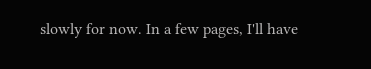slowly for now. In a few pages, I'll have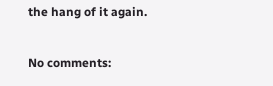the hang of it again.

No comments: